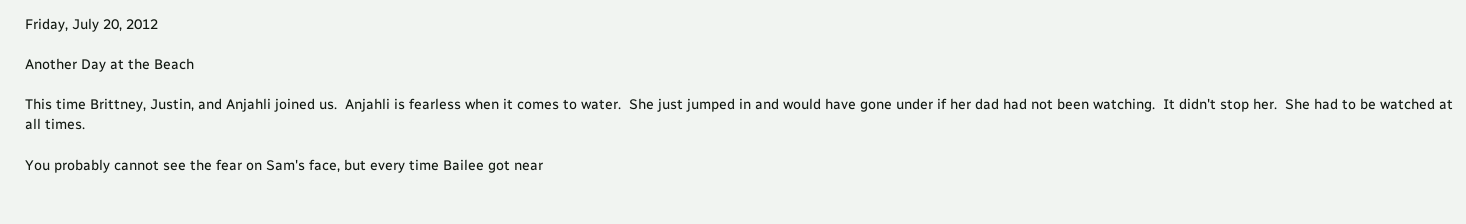Friday, July 20, 2012

Another Day at the Beach

This time Brittney, Justin, and Anjahli joined us.  Anjahli is fearless when it comes to water.  She just jumped in and would have gone under if her dad had not been watching.  It didn't stop her.  She had to be watched at all times.

You probably cannot see the fear on Sam's face, but every time Bailee got near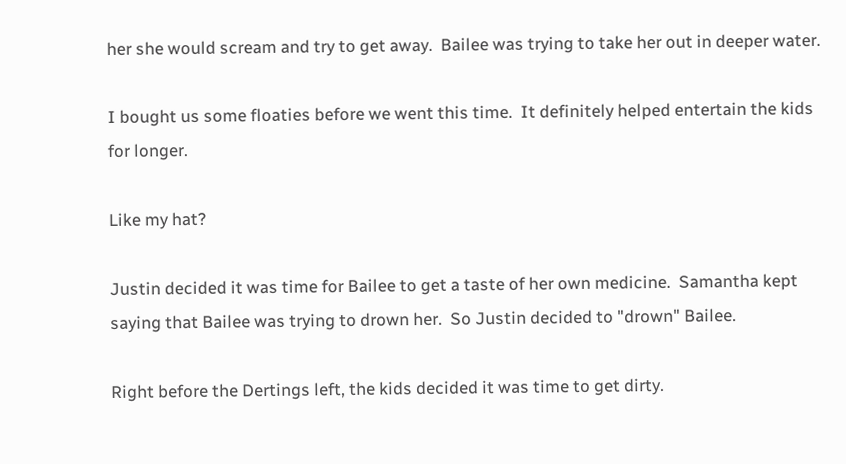her she would scream and try to get away.  Bailee was trying to take her out in deeper water.

I bought us some floaties before we went this time.  It definitely helped entertain the kids for longer.

Like my hat?

Justin decided it was time for Bailee to get a taste of her own medicine.  Samantha kept saying that Bailee was trying to drown her.  So Justin decided to "drown" Bailee.

Right before the Dertings left, the kids decided it was time to get dirty.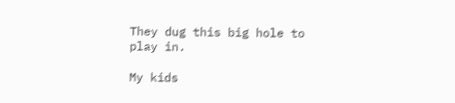They dug this big hole to play in.

My kids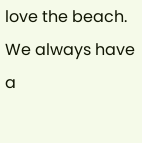love the beach.  We always have a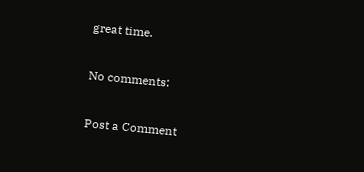great time.

No comments:

Post a Comment